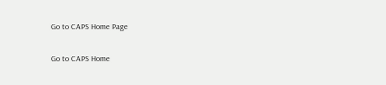Go to CAPS Home Page

Go to CAPS Home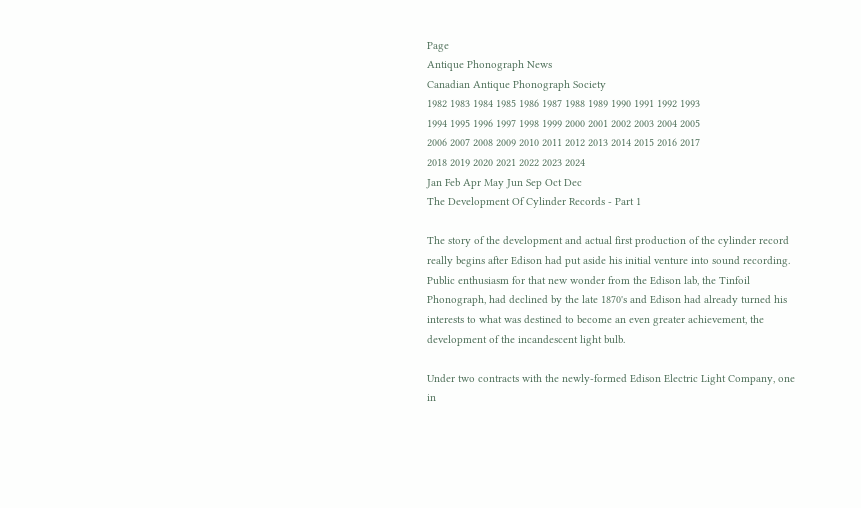Page
Antique Phonograph News
Canadian Antique Phonograph Society
1982 1983 1984 1985 1986 1987 1988 1989 1990 1991 1992 1993
1994 1995 1996 1997 1998 1999 2000 2001 2002 2003 2004 2005
2006 2007 2008 2009 2010 2011 2012 2013 2014 2015 2016 2017
2018 2019 2020 2021 2022 2023 2024
Jan Feb Apr May Jun Sep Oct Dec
The Development Of Cylinder Records - Part 1

The story of the development and actual first production of the cylinder record really begins after Edison had put aside his initial venture into sound recording. Public enthusiasm for that new wonder from the Edison lab, the Tinfoil Phonograph, had declined by the late 1870's and Edison had already turned his interests to what was destined to become an even greater achievement, the development of the incandescent light bulb.

Under two contracts with the newly-formed Edison Electric Light Company, one in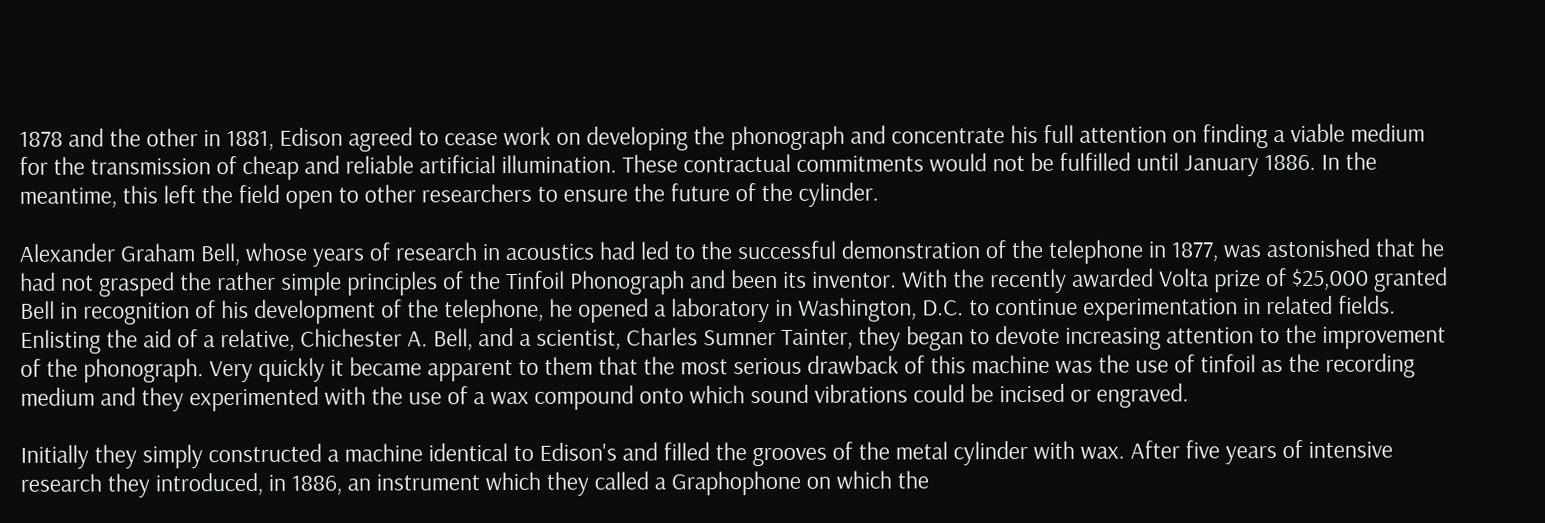1878 and the other in 1881, Edison agreed to cease work on developing the phonograph and concentrate his full attention on finding a viable medium for the transmission of cheap and reliable artificial illumination. These contractual commitments would not be fulfilled until January 1886. In the meantime, this left the field open to other researchers to ensure the future of the cylinder.

Alexander Graham Bell, whose years of research in acoustics had led to the successful demonstration of the telephone in 1877, was astonished that he had not grasped the rather simple principles of the Tinfoil Phonograph and been its inventor. With the recently awarded Volta prize of $25,000 granted Bell in recognition of his development of the telephone, he opened a laboratory in Washington, D.C. to continue experimentation in related fields. Enlisting the aid of a relative, Chichester A. Bell, and a scientist, Charles Sumner Tainter, they began to devote increasing attention to the improvement of the phonograph. Very quickly it became apparent to them that the most serious drawback of this machine was the use of tinfoil as the recording medium and they experimented with the use of a wax compound onto which sound vibrations could be incised or engraved.

Initially they simply constructed a machine identical to Edison's and filled the grooves of the metal cylinder with wax. After five years of intensive research they introduced, in 1886, an instrument which they called a Graphophone on which the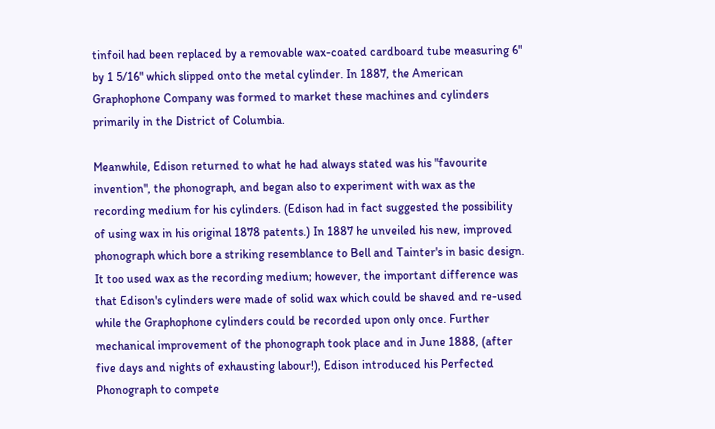tinfoil had been replaced by a removable wax-coated cardboard tube measuring 6" by 1 5/16" which slipped onto the metal cylinder. In 1887, the American Graphophone Company was formed to market these machines and cylinders primarily in the District of Columbia.

Meanwhile, Edison returned to what he had always stated was his "favourite invention", the phonograph, and began also to experiment with wax as the recording medium for his cylinders. (Edison had in fact suggested the possibility of using wax in his original 1878 patents.) In 1887 he unveiled his new, improved phonograph which bore a striking resemblance to Bell and Tainter's in basic design. It too used wax as the recording medium; however, the important difference was that Edison's cylinders were made of solid wax which could be shaved and re-used while the Graphophone cylinders could be recorded upon only once. Further mechanical improvement of the phonograph took place and in June 1888, (after five days and nights of exhausting labour!), Edison introduced his Perfected Phonograph to compete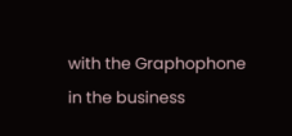with the Graphophone in the business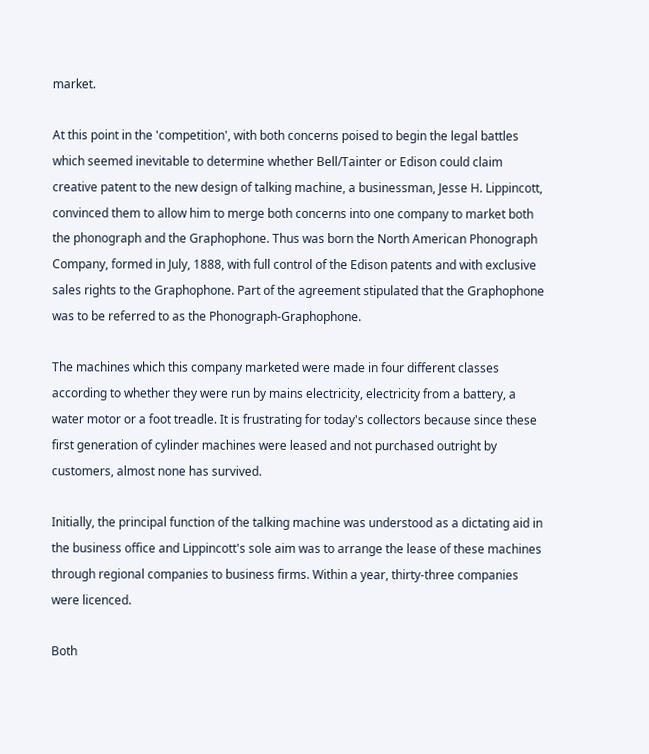market.

At this point in the 'competition', with both concerns poised to begin the legal battles which seemed inevitable to determine whether Bell/Tainter or Edison could claim creative patent to the new design of talking machine, a businessman, Jesse H. Lippincott, convinced them to allow him to merge both concerns into one company to market both the phonograph and the Graphophone. Thus was born the North American Phonograph Company, formed in July, 1888, with full control of the Edison patents and with exclusive sales rights to the Graphophone. Part of the agreement stipulated that the Graphophone was to be referred to as the Phonograph-Graphophone.

The machines which this company marketed were made in four different classes according to whether they were run by mains electricity, electricity from a battery, a water motor or a foot treadle. It is frustrating for today's collectors because since these first generation of cylinder machines were leased and not purchased outright by customers, almost none has survived.

Initially, the principal function of the talking machine was understood as a dictating aid in the business office and Lippincott's sole aim was to arrange the lease of these machines through regional companies to business firms. Within a year, thirty-three companies were licenced.

Both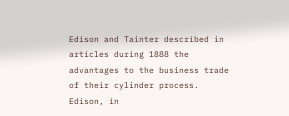Edison and Tainter described in articles during 1888 the advantages to the business trade of their cylinder process. Edison, in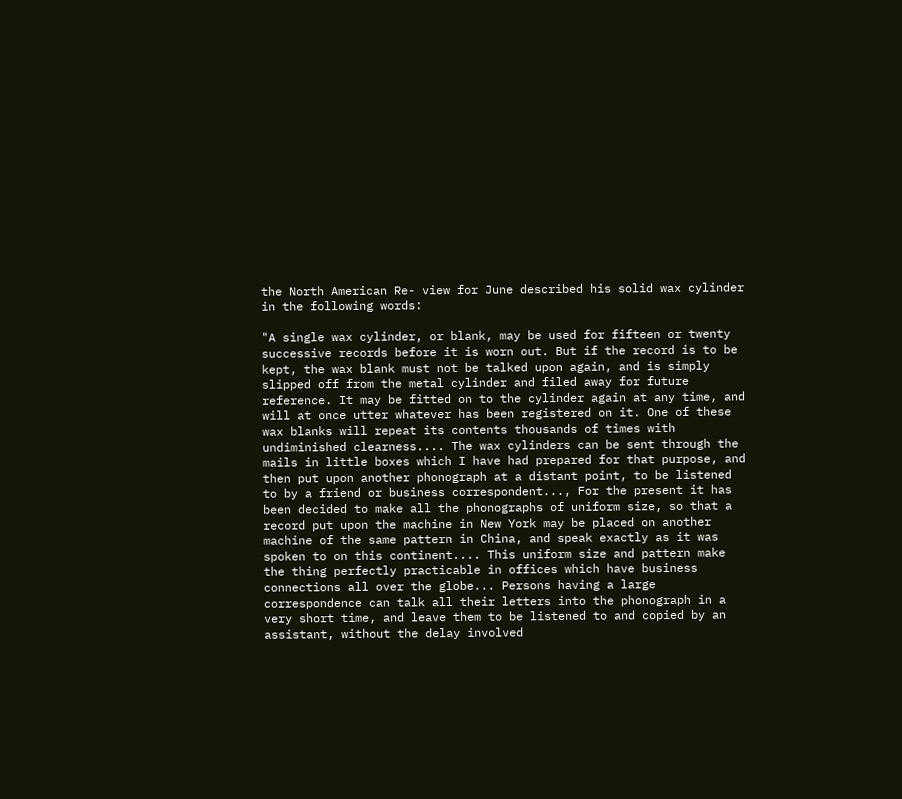the North American Re- view for June described his solid wax cylinder in the following words:

"A single wax cylinder, or blank, may be used for fifteen or twenty successive records before it is worn out. But if the record is to be kept, the wax blank must not be talked upon again, and is simply slipped off from the metal cylinder and filed away for future reference. It may be fitted on to the cylinder again at any time, and will at once utter whatever has been registered on it. One of these wax blanks will repeat its contents thousands of times with undiminished clearness.... The wax cylinders can be sent through the mails in little boxes which I have had prepared for that purpose, and then put upon another phonograph at a distant point, to be listened to by a friend or business correspondent..., For the present it has been decided to make all the phonographs of uniform size, so that a record put upon the machine in New York may be placed on another machine of the same pattern in China, and speak exactly as it was spoken to on this continent.... This uniform size and pattern make the thing perfectly practicable in offices which have business connections all over the globe... Persons having a large correspondence can talk all their letters into the phonograph in a very short time, and leave them to be listened to and copied by an assistant, without the delay involved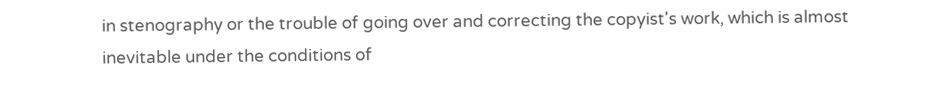in stenography or the trouble of going over and correcting the copyist's work, which is almost inevitable under the conditions of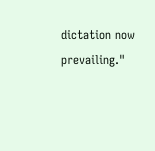dictation now prevailing."